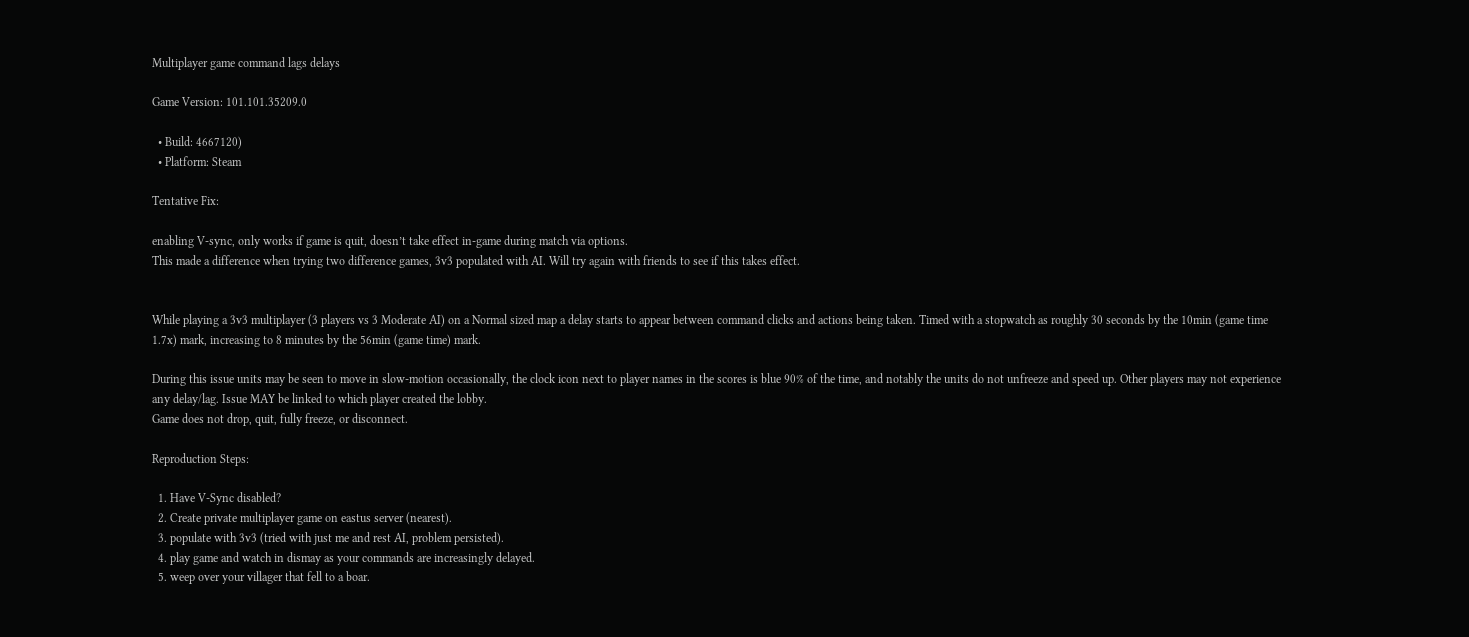Multiplayer game command lags delays

Game Version: 101.101.35209.0

  • Build: 4667120)
  • Platform: Steam

Tentative Fix:

enabling V-sync, only works if game is quit, doesn’t take effect in-game during match via options.
This made a difference when trying two difference games, 3v3 populated with AI. Will try again with friends to see if this takes effect.


While playing a 3v3 multiplayer (3 players vs 3 Moderate AI) on a Normal sized map a delay starts to appear between command clicks and actions being taken. Timed with a stopwatch as roughly 30 seconds by the 10min (game time 1.7x) mark, increasing to 8 minutes by the 56min (game time) mark.

During this issue units may be seen to move in slow-motion occasionally, the clock icon next to player names in the scores is blue 90% of the time, and notably the units do not unfreeze and speed up. Other players may not experience any delay/lag. Issue MAY be linked to which player created the lobby.
Game does not drop, quit, fully freeze, or disconnect.

Reproduction Steps:

  1. Have V-Sync disabled?
  2. Create private multiplayer game on eastus server (nearest).
  3. populate with 3v3 (tried with just me and rest AI, problem persisted).
  4. play game and watch in dismay as your commands are increasingly delayed.
  5. weep over your villager that fell to a boar.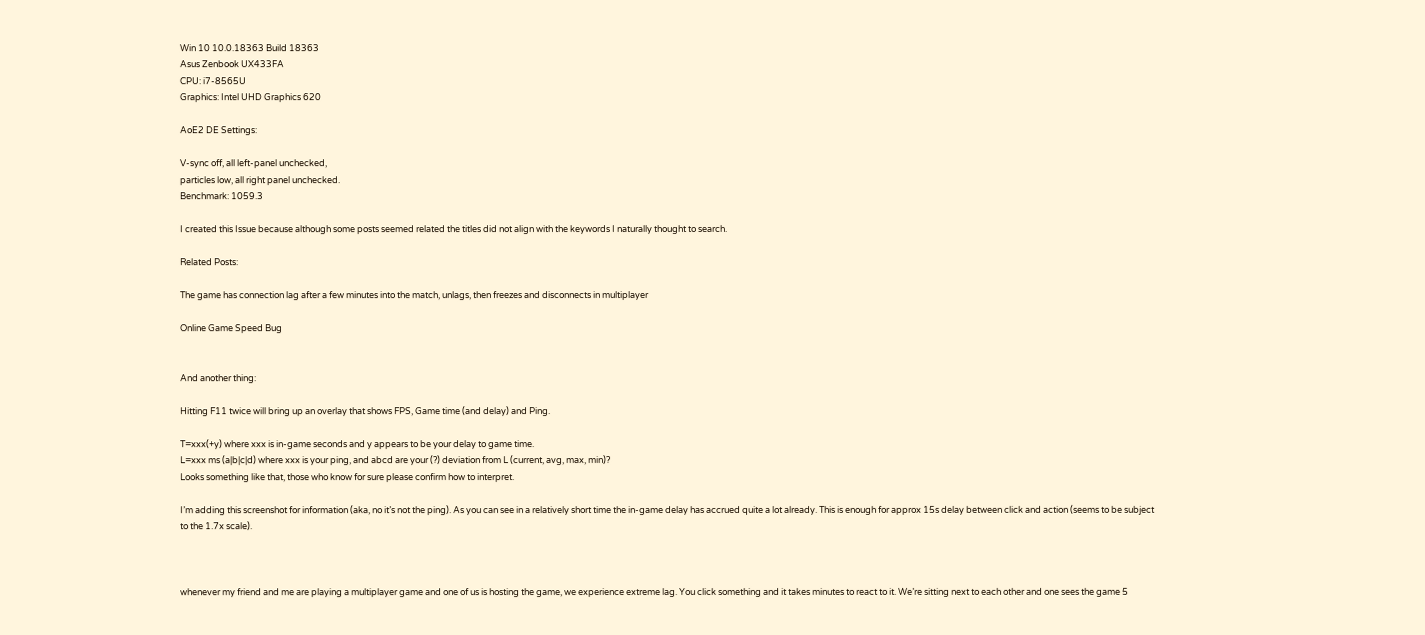Win 10 10.0.18363 Build 18363
Asus Zenbook UX433FA
CPU: i7-8565U
Graphics: Intel UHD Graphics 620

AoE2 DE Settings:

V-sync off, all left-panel unchecked,
particles low, all right panel unchecked.
Benchmark: 1059.3

I created this Issue because although some posts seemed related the titles did not align with the keywords I naturally thought to search.

Related Posts:

The game has connection lag after a few minutes into the match, unlags, then freezes and disconnects in multiplayer

Online Game Speed Bug


And another thing:

Hitting F11 twice will bring up an overlay that shows FPS, Game time (and delay) and Ping.

T=xxx(+y) where xxx is in-game seconds and y appears to be your delay to game time.
L=xxx ms (a|b|c|d) where xxx is your ping, and abcd are your (?) deviation from L (current, avg, max, min)?
Looks something like that, those who know for sure please confirm how to interpret.

I’m adding this screenshot for information (aka, no it’s not the ping). As you can see in a relatively short time the in-game delay has accrued quite a lot already. This is enough for approx 15s delay between click and action (seems to be subject to the 1.7x scale).



whenever my friend and me are playing a multiplayer game and one of us is hosting the game, we experience extreme lag. You click something and it takes minutes to react to it. We’re sitting next to each other and one sees the game 5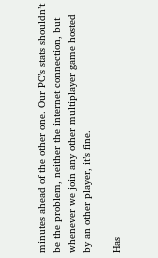minutes ahead of the other one. Our PC’s stats shouldn’t be the problem, neither the internet connection, but whenever we join any other multiplayer game hosted by an other player, it’s fine.

Has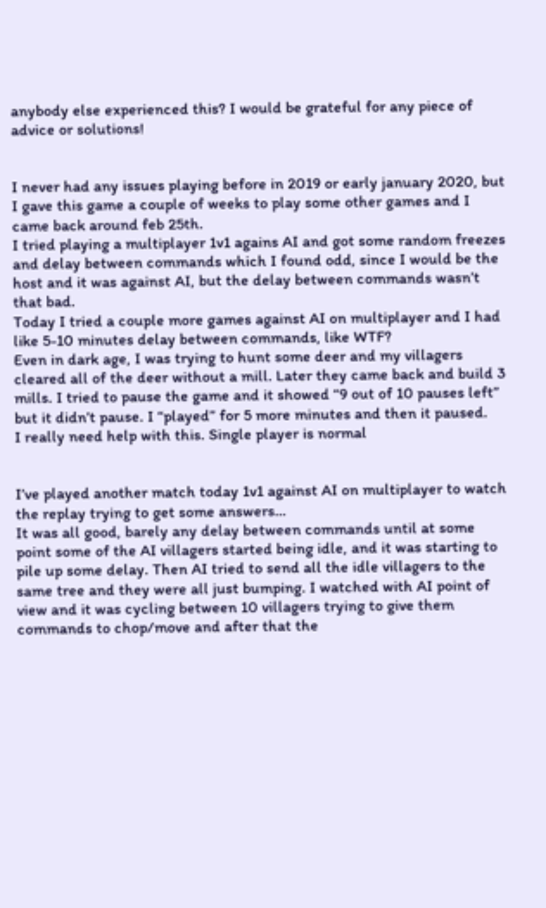anybody else experienced this? I would be grateful for any piece of advice or solutions!


I never had any issues playing before in 2019 or early january 2020, but I gave this game a couple of weeks to play some other games and I came back around feb 25th.
I tried playing a multiplayer 1v1 agains AI and got some random freezes and delay between commands which I found odd, since I would be the host and it was against AI, but the delay between commands wasn’t that bad.
Today I tried a couple more games against AI on multiplayer and I had like 5-10 minutes delay between commands, like WTF?
Even in dark age, I was trying to hunt some deer and my villagers cleared all of the deer without a mill. Later they came back and build 3 mills. I tried to pause the game and it showed “9 out of 10 pauses left” but it didn’t pause. I “played” for 5 more minutes and then it paused.
I really need help with this. Single player is normal


I’ve played another match today 1v1 against AI on multiplayer to watch the replay trying to get some answers…
It was all good, barely any delay between commands until at some point some of the AI villagers started being idle, and it was starting to pile up some delay. Then AI tried to send all the idle villagers to the same tree and they were all just bumping. I watched with AI point of view and it was cycling between 10 villagers trying to give them commands to chop/move and after that the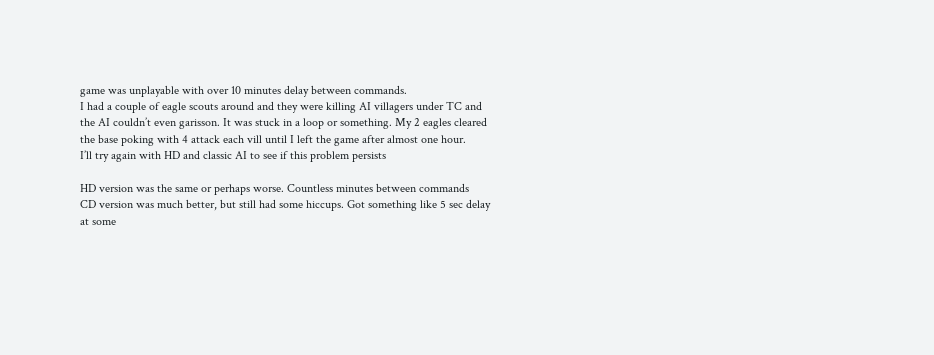game was unplayable with over 10 minutes delay between commands.
I had a couple of eagle scouts around and they were killing AI villagers under TC and the AI couldn’t even garisson. It was stuck in a loop or something. My 2 eagles cleared the base poking with 4 attack each vill until I left the game after almost one hour.
I’ll try again with HD and classic AI to see if this problem persists

HD version was the same or perhaps worse. Countless minutes between commands
CD version was much better, but still had some hiccups. Got something like 5 sec delay at some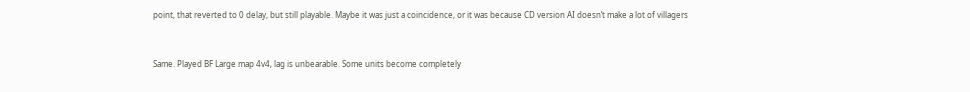point, that reverted to 0 delay, but still playable. Maybe it was just a coincidence, or it was because CD version AI doesn’t make a lot of villagers


Same. Played BF Large map 4v4, lag is unbearable. Some units become completely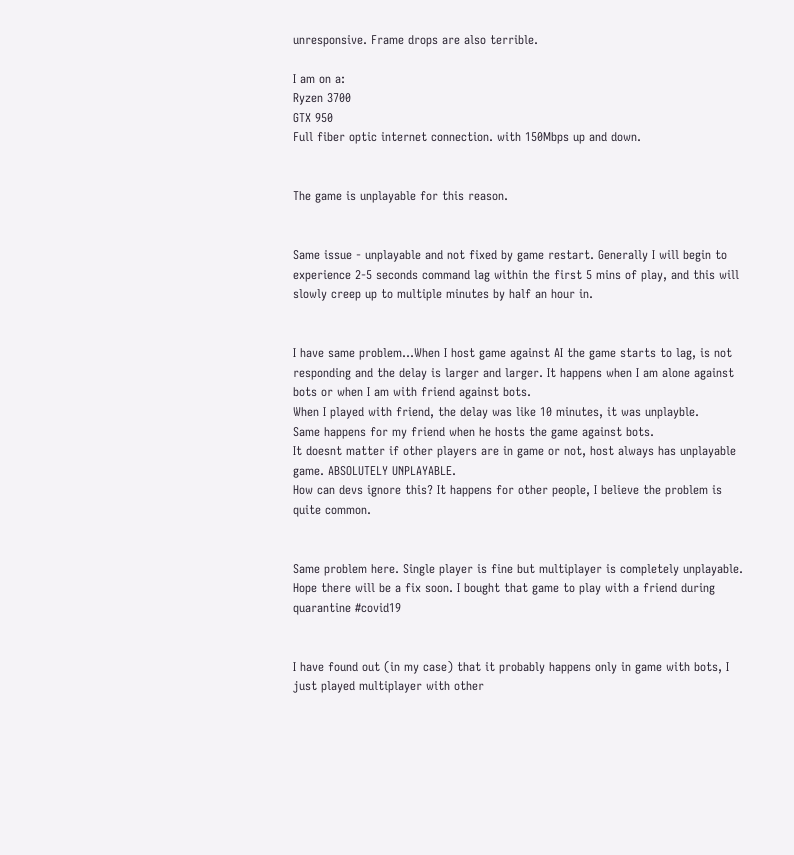unresponsive. Frame drops are also terrible.

I am on a:
Ryzen 3700
GTX 950
Full fiber optic internet connection. with 150Mbps up and down.


The game is unplayable for this reason.


Same issue - unplayable and not fixed by game restart. Generally I will begin to experience 2-5 seconds command lag within the first 5 mins of play, and this will slowly creep up to multiple minutes by half an hour in.


I have same problem…When I host game against AI the game starts to lag, is not responding and the delay is larger and larger. It happens when I am alone against bots or when I am with friend against bots.
When I played with friend, the delay was like 10 minutes, it was unplayble.
Same happens for my friend when he hosts the game against bots.
It doesnt matter if other players are in game or not, host always has unplayable game. ABSOLUTELY UNPLAYABLE.
How can devs ignore this? It happens for other people, I believe the problem is quite common.


Same problem here. Single player is fine but multiplayer is completely unplayable. Hope there will be a fix soon. I bought that game to play with a friend during quarantine #covid19


I have found out (in my case) that it probably happens only in game with bots, I just played multiplayer with other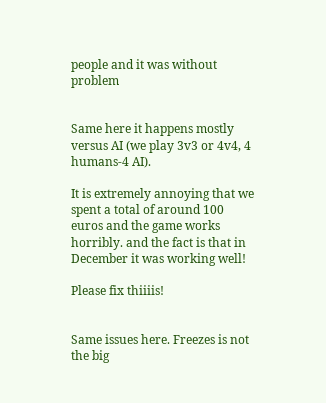people and it was without problem


Same here it happens mostly versus AI (we play 3v3 or 4v4, 4 humans-4 AI).

It is extremely annoying that we spent a total of around 100 euros and the game works horribly. and the fact is that in December it was working well!

Please fix thiiiis!


Same issues here. Freezes is not the big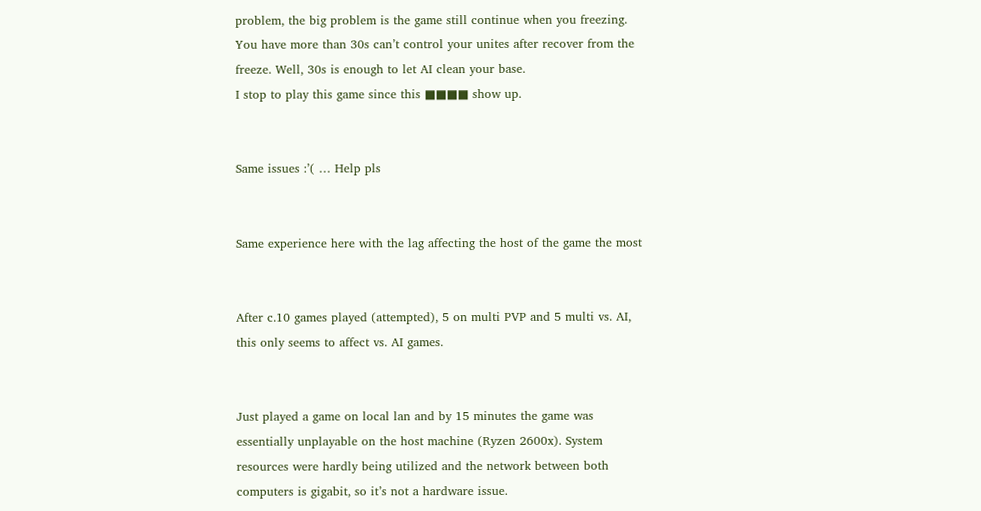problem, the big problem is the game still continue when you freezing. You have more than 30s can’t control your unites after recover from the freeze. Well, 30s is enough to let AI clean your base.
I stop to play this game since this ■■■■ show up.


Same issues :’( … Help pls


Same experience here with the lag affecting the host of the game the most


After c.10 games played (attempted), 5 on multi PVP and 5 multi vs. AI, this only seems to affect vs. AI games.


Just played a game on local lan and by 15 minutes the game was essentially unplayable on the host machine (Ryzen 2600x). System resources were hardly being utilized and the network between both computers is gigabit, so it’s not a hardware issue.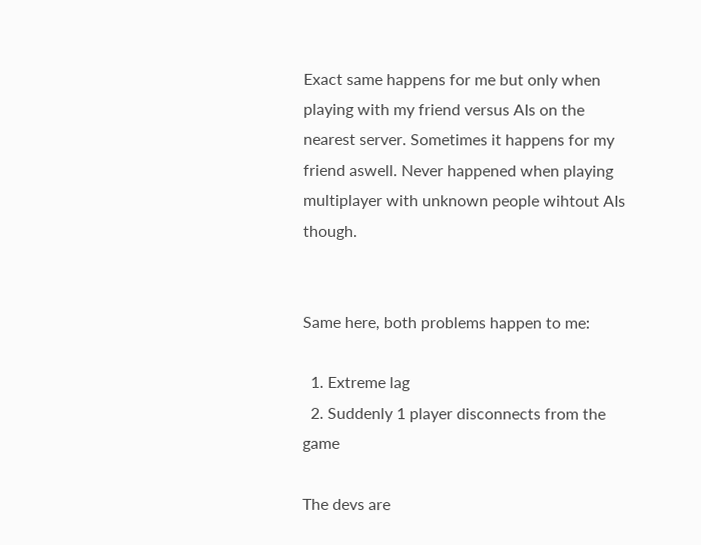Exact same happens for me but only when playing with my friend versus AIs on the nearest server. Sometimes it happens for my friend aswell. Never happened when playing multiplayer with unknown people wihtout AIs though.


Same here, both problems happen to me:

  1. Extreme lag
  2. Suddenly 1 player disconnects from the game

The devs are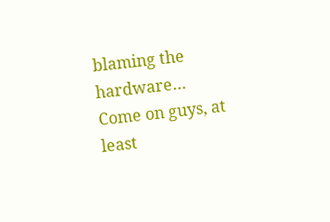blaming the hardware…
Come on guys, at least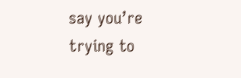say you’re trying to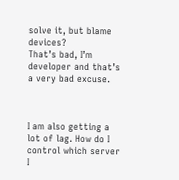solve it, but blame devices?
That’s bad, I’m developer and that’s a very bad excuse.



I am also getting a lot of lag. How do I control which server I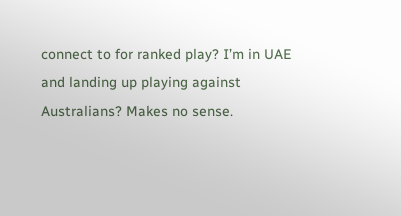connect to for ranked play? I’m in UAE and landing up playing against Australians? Makes no sense.